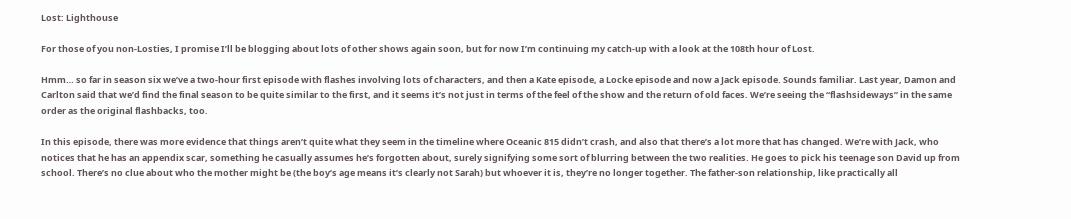Lost: Lighthouse

For those of you non-Losties, I promise I’ll be blogging about lots of other shows again soon, but for now I’m continuing my catch-up with a look at the 108th hour of Lost.

Hmm… so far in season six we’ve a two-hour first episode with flashes involving lots of characters, and then a Kate episode, a Locke episode and now a Jack episode. Sounds familiar. Last year, Damon and Carlton said that we’d find the final season to be quite similar to the first, and it seems it’s not just in terms of the feel of the show and the return of old faces. We’re seeing the “flashsideways” in the same order as the original flashbacks, too.

In this episode, there was more evidence that things aren’t quite what they seem in the timeline where Oceanic 815 didn’t crash, and also that there’s a lot more that has changed. We’re with Jack, who notices that he has an appendix scar, something he casually assumes he’s forgotten about, surely signifying some sort of blurring between the two realities. He goes to pick his teenage son David up from school. There’s no clue about who the mother might be (the boy’s age means it’s clearly not Sarah) but whoever it is, they’re no longer together. The father-son relationship, like practically all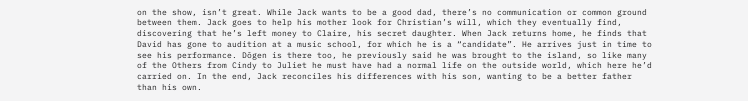on the show, isn’t great. While Jack wants to be a good dad, there’s no communication or common ground between them. Jack goes to help his mother look for Christian’s will, which they eventually find, discovering that he’s left money to Claire, his secret daughter. When Jack returns home, he finds that David has gone to audition at a music school, for which he is a “candidate”. He arrives just in time to see his performance. Dōgen is there too, he previously said he was brought to the island, so like many of the Others from Cindy to Juliet he must have had a normal life on the outside world, which here he’d carried on. In the end, Jack reconciles his differences with his son, wanting to be a better father than his own.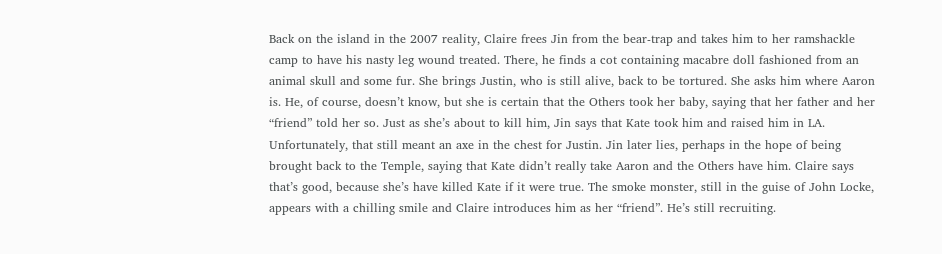Back on the island in the 2007 reality, Claire frees Jin from the bear-trap and takes him to her ramshackle camp to have his nasty leg wound treated. There, he finds a cot containing macabre doll fashioned from an animal skull and some fur. She brings Justin, who is still alive, back to be tortured. She asks him where Aaron is. He, of course, doesn’t know, but she is certain that the Others took her baby, saying that her father and her “friend” told her so. Just as she’s about to kill him, Jin says that Kate took him and raised him in LA. Unfortunately, that still meant an axe in the chest for Justin. Jin later lies, perhaps in the hope of being brought back to the Temple, saying that Kate didn’t really take Aaron and the Others have him. Claire says that’s good, because she’s have killed Kate if it were true. The smoke monster, still in the guise of John Locke, appears with a chilling smile and Claire introduces him as her “friend”. He’s still recruiting.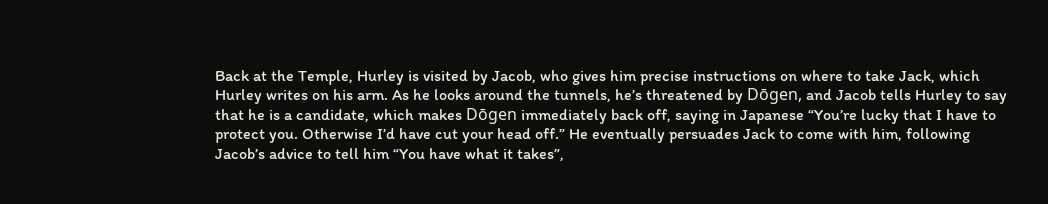Back at the Temple, Hurley is visited by Jacob, who gives him precise instructions on where to take Jack, which Hurley writes on his arm. As he looks around the tunnels, he’s threatened by Dōgen, and Jacob tells Hurley to say that he is a candidate, which makes Dōgen immediately back off, saying in Japanese “You’re lucky that I have to protect you. Otherwise I’d have cut your head off.” He eventually persuades Jack to come with him, following Jacob’s advice to tell him “You have what it takes”,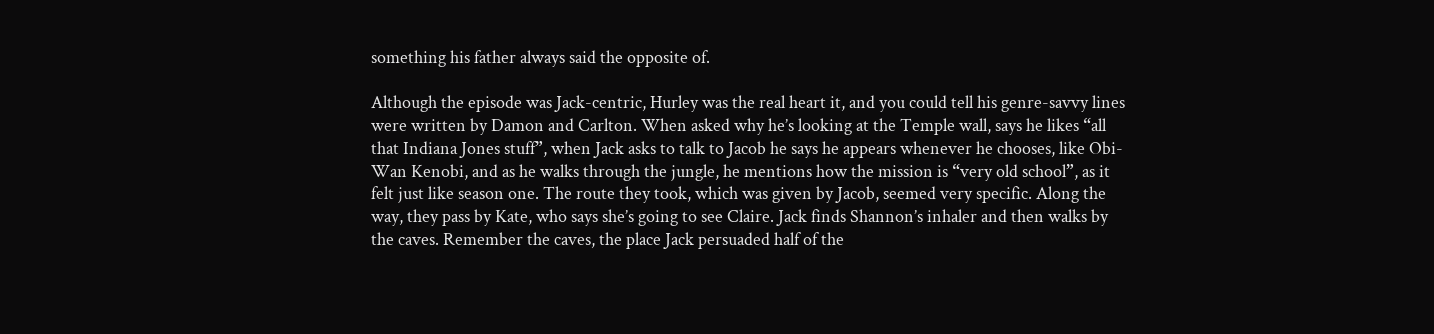something his father always said the opposite of.

Although the episode was Jack-centric, Hurley was the real heart it, and you could tell his genre-savvy lines were written by Damon and Carlton. When asked why he’s looking at the Temple wall, says he likes “all that Indiana Jones stuff”, when Jack asks to talk to Jacob he says he appears whenever he chooses, like Obi-Wan Kenobi, and as he walks through the jungle, he mentions how the mission is “very old school”, as it felt just like season one. The route they took, which was given by Jacob, seemed very specific. Along the way, they pass by Kate, who says she’s going to see Claire. Jack finds Shannon’s inhaler and then walks by the caves. Remember the caves, the place Jack persuaded half of the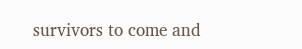survivors to come and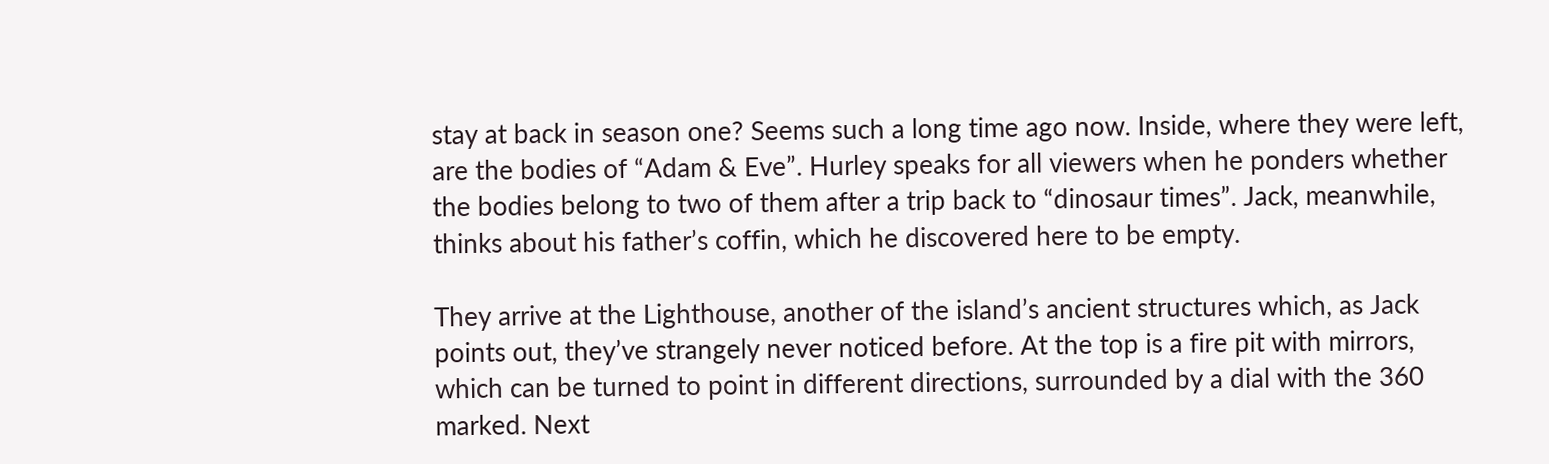stay at back in season one? Seems such a long time ago now. Inside, where they were left, are the bodies of “Adam & Eve”. Hurley speaks for all viewers when he ponders whether the bodies belong to two of them after a trip back to “dinosaur times”. Jack, meanwhile, thinks about his father’s coffin, which he discovered here to be empty.

They arrive at the Lighthouse, another of the island’s ancient structures which, as Jack points out, they’ve strangely never noticed before. At the top is a fire pit with mirrors, which can be turned to point in different directions, surrounded by a dial with the 360 marked. Next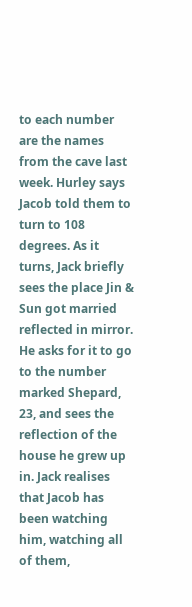to each number are the names from the cave last week. Hurley says Jacob told them to turn to 108 degrees. As it turns, Jack briefly sees the place Jin & Sun got married reflected in mirror. He asks for it to go to the number marked Shepard, 23, and sees the reflection of the house he grew up in. Jack realises that Jacob has been watching him, watching all of them,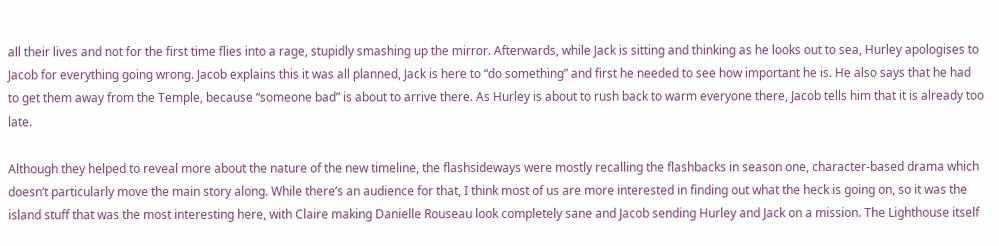all their lives and not for the first time flies into a rage, stupidly smashing up the mirror. Afterwards, while Jack is sitting and thinking as he looks out to sea, Hurley apologises to Jacob for everything going wrong. Jacob explains this it was all planned, Jack is here to “do something” and first he needed to see how important he is. He also says that he had to get them away from the Temple, because “someone bad” is about to arrive there. As Hurley is about to rush back to warm everyone there, Jacob tells him that it is already too late.

Although they helped to reveal more about the nature of the new timeline, the flashsideways were mostly recalling the flashbacks in season one, character-based drama which doesn’t particularly move the main story along. While there’s an audience for that, I think most of us are more interested in finding out what the heck is going on, so it was the island stuff that was the most interesting here, with Claire making Danielle Rouseau look completely sane and Jacob sending Hurley and Jack on a mission. The Lighthouse itself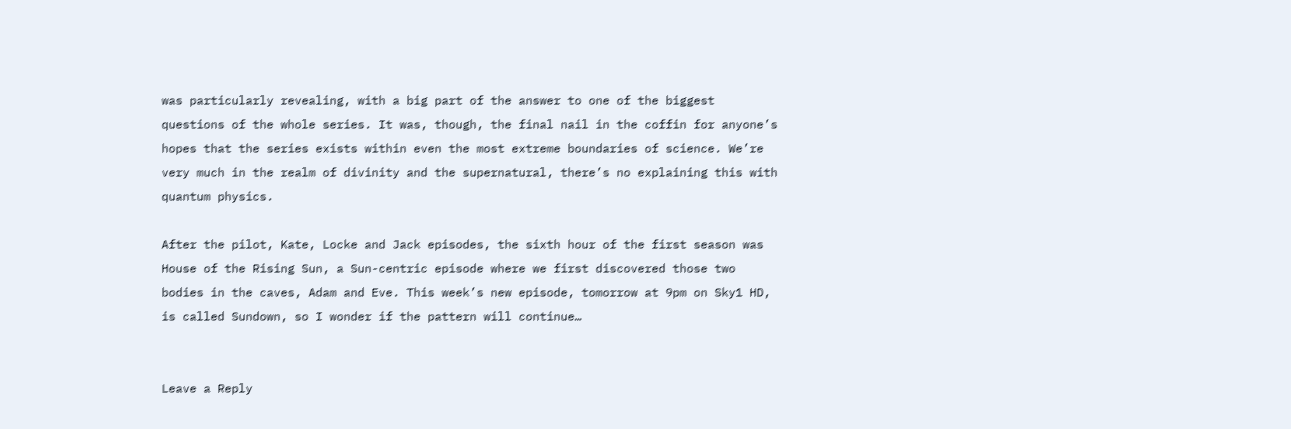was particularly revealing, with a big part of the answer to one of the biggest questions of the whole series. It was, though, the final nail in the coffin for anyone’s hopes that the series exists within even the most extreme boundaries of science. We’re very much in the realm of divinity and the supernatural, there’s no explaining this with quantum physics.

After the pilot, Kate, Locke and Jack episodes, the sixth hour of the first season was House of the Rising Sun, a Sun-centric episode where we first discovered those two bodies in the caves, Adam and Eve. This week’s new episode, tomorrow at 9pm on Sky1 HD, is called Sundown, so I wonder if the pattern will continue…


Leave a Reply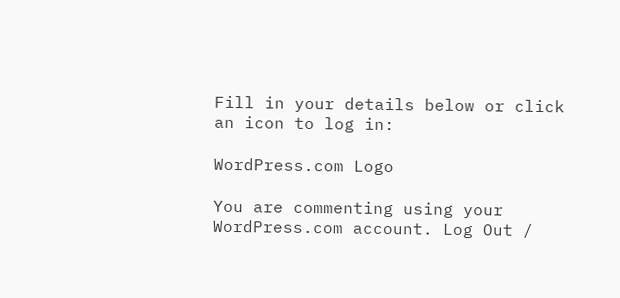Fill in your details below or click an icon to log in:

WordPress.com Logo

You are commenting using your WordPress.com account. Log Out /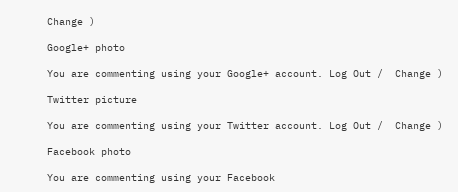Change )

Google+ photo

You are commenting using your Google+ account. Log Out /  Change )

Twitter picture

You are commenting using your Twitter account. Log Out /  Change )

Facebook photo

You are commenting using your Facebook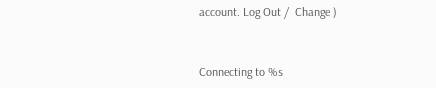account. Log Out /  Change )


Connecting to %s